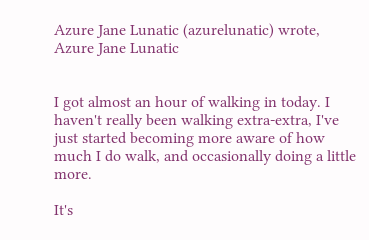Azure Jane Lunatic (azurelunatic) wrote,
Azure Jane Lunatic


I got almost an hour of walking in today. I haven't really been walking extra-extra, I've just started becoming more aware of how much I do walk, and occasionally doing a little more.

It's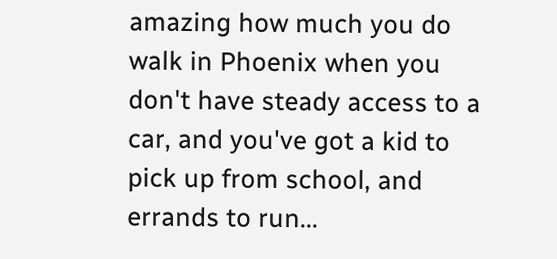amazing how much you do walk in Phoenix when you don't have steady access to a car, and you've got a kid to pick up from school, and errands to run...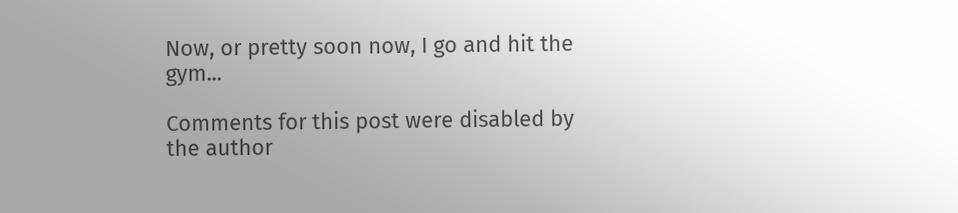Now, or pretty soon now, I go and hit the gym...

Comments for this post were disabled by the author